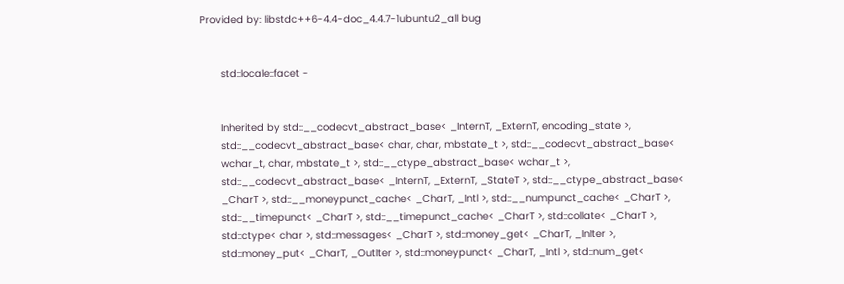Provided by: libstdc++6-4.4-doc_4.4.7-1ubuntu2_all bug


       std::locale::facet -


       Inherited by std::__codecvt_abstract_base< _InternT, _ExternT, encoding_state >,
       std::__codecvt_abstract_base< char, char, mbstate_t >, std::__codecvt_abstract_base<
       wchar_t, char, mbstate_t >, std::__ctype_abstract_base< wchar_t >,
       std::__codecvt_abstract_base< _InternT, _ExternT, _StateT >, std::__ctype_abstract_base<
       _CharT >, std::__moneypunct_cache< _CharT, _Intl >, std::__numpunct_cache< _CharT >,
       std::__timepunct< _CharT >, std::__timepunct_cache< _CharT >, std::collate< _CharT >,
       std::ctype< char >, std::messages< _CharT >, std::money_get< _CharT, _InIter >,
       std::money_put< _CharT, _OutIter >, std::moneypunct< _CharT, _Intl >, std::num_get<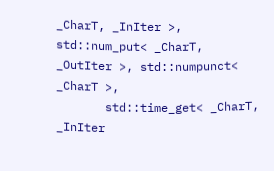_CharT, _InIter >, std::num_put< _CharT, _OutIter >, std::numpunct< _CharT >,
       std::time_get< _CharT, _InIter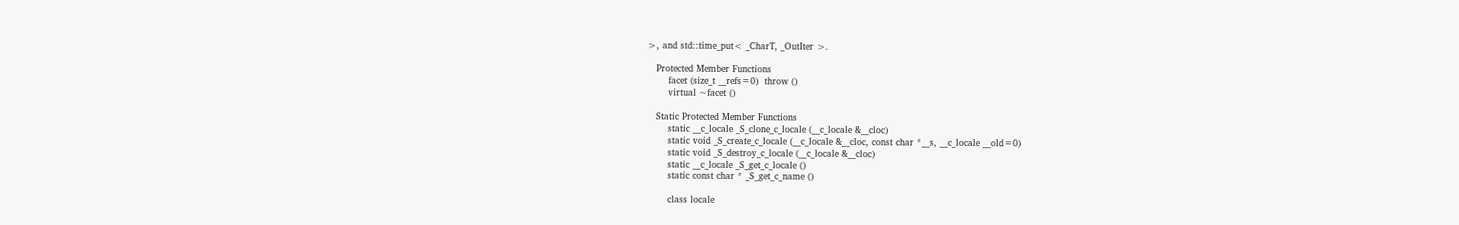>, and std::time_put< _CharT, _OutIter >.

   Protected Member Functions
       facet (size_t __refs=0)  throw ()
       virtual ~facet ()

   Static Protected Member Functions
       static __c_locale _S_clone_c_locale (__c_locale &__cloc)
       static void _S_create_c_locale (__c_locale &__cloc, const char *__s, __c_locale __old=0)
       static void _S_destroy_c_locale (__c_locale &__cloc)
       static __c_locale _S_get_c_locale ()
       static const char * _S_get_c_name ()

       class locale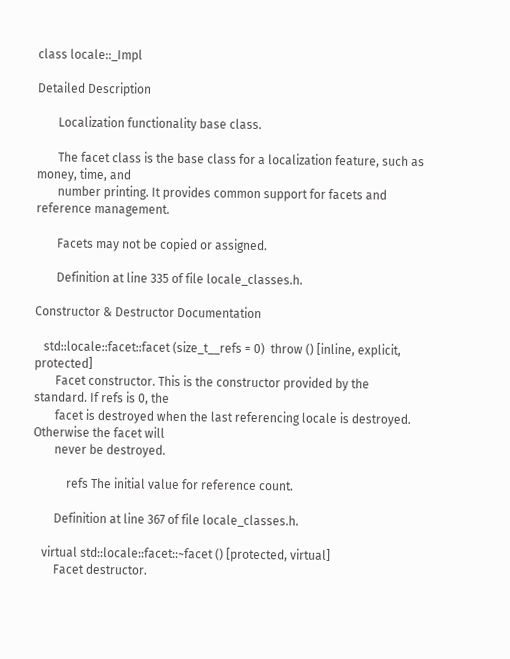class locale::_Impl

Detailed Description

       Localization functionality base class.

       The facet class is the base class for a localization feature, such as money, time, and
       number printing. It provides common support for facets and reference management.

       Facets may not be copied or assigned.

       Definition at line 335 of file locale_classes.h.

Constructor & Destructor Documentation

   std::locale::facet::facet (size_t__refs = 0)  throw () [inline, explicit, protected]
       Facet constructor. This is the constructor provided by the standard. If refs is 0, the
       facet is destroyed when the last referencing locale is destroyed. Otherwise the facet will
       never be destroyed.

           refs The initial value for reference count.

       Definition at line 367 of file locale_classes.h.

   virtual std::locale::facet::~facet () [protected, virtual]
       Facet destructor.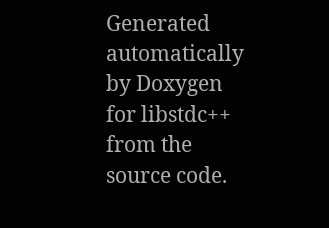Generated automatically by Doxygen for libstdc++ from the source code.